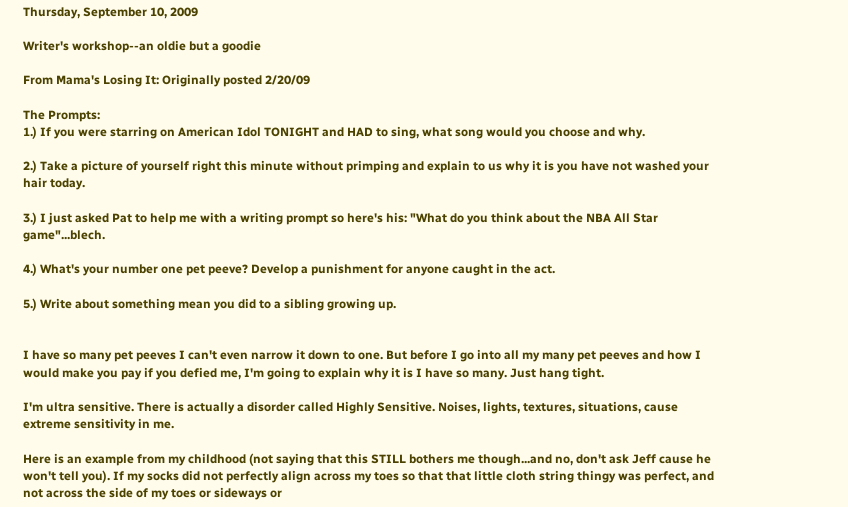Thursday, September 10, 2009

Writer's workshop--an oldie but a goodie

From Mama's Losing It: Originally posted 2/20/09

The Prompts:
1.) If you were starring on American Idol TONIGHT and HAD to sing, what song would you choose and why.

2.) Take a picture of yourself right this minute without primping and explain to us why it is you have not washed your hair today.

3.) I just asked Pat to help me with a writing prompt so here's his: "What do you think about the NBA All Star game"...blech.

4.) What's your number one pet peeve? Develop a punishment for anyone caught in the act.

5.) Write about something mean you did to a sibling growing up.


I have so many pet peeves I can't even narrow it down to one. But before I go into all my many pet peeves and how I would make you pay if you defied me, I'm going to explain why it is I have so many. Just hang tight.

I'm ultra sensitive. There is actually a disorder called Highly Sensitive. Noises, lights, textures, situations, cause extreme sensitivity in me.

Here is an example from my childhood (not saying that this STILL bothers me though...and no, don't ask Jeff cause he won't tell you). If my socks did not perfectly align across my toes so that that little cloth string thingy was perfect, and not across the side of my toes or sideways or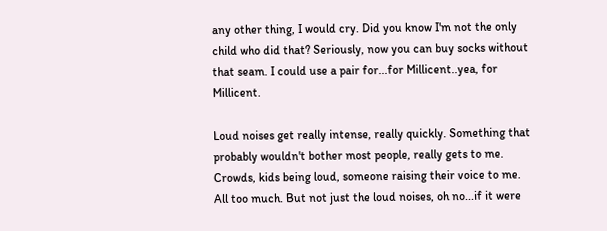any other thing, I would cry. Did you know I'm not the only child who did that? Seriously, now you can buy socks without that seam. I could use a pair for...for Millicent..yea, for Millicent.

Loud noises get really intense, really quickly. Something that probably wouldn't bother most people, really gets to me. Crowds, kids being loud, someone raising their voice to me. All too much. But not just the loud noises, oh no...if it were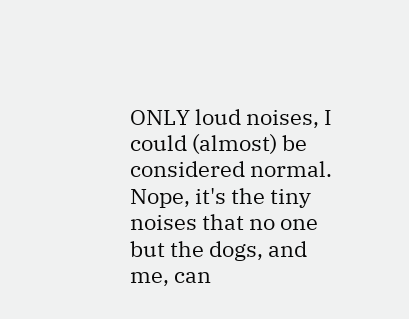ONLY loud noises, I could (almost) be considered normal. Nope, it's the tiny noises that no one but the dogs, and me, can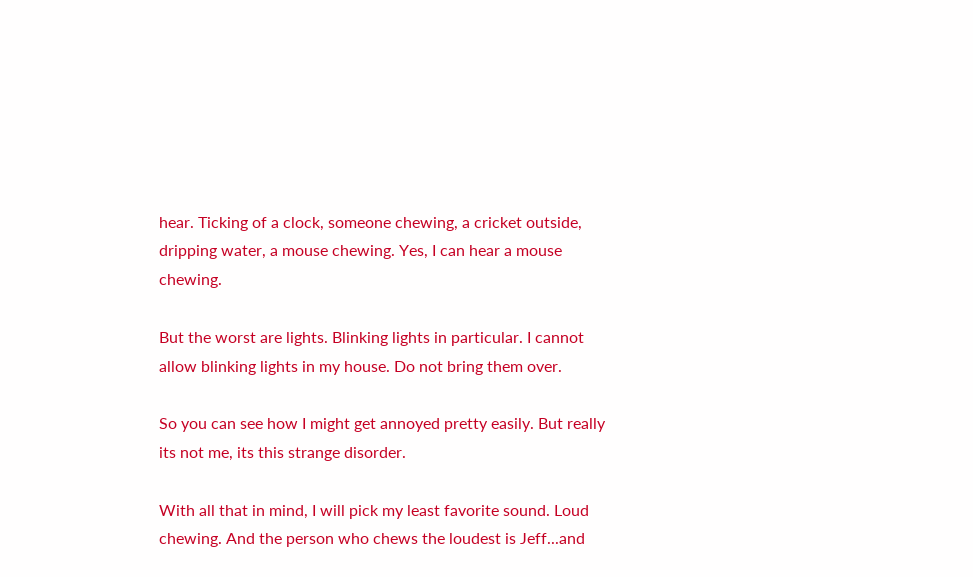hear. Ticking of a clock, someone chewing, a cricket outside, dripping water, a mouse chewing. Yes, I can hear a mouse chewing.

But the worst are lights. Blinking lights in particular. I cannot allow blinking lights in my house. Do not bring them over.

So you can see how I might get annoyed pretty easily. But really its not me, its this strange disorder.

With all that in mind, I will pick my least favorite sound. Loud chewing. And the person who chews the loudest is Jeff...and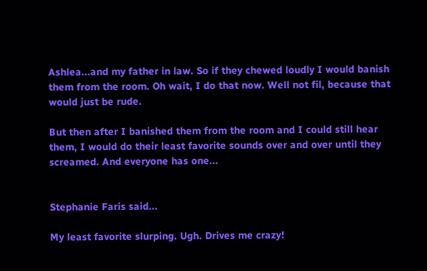Ashlea...and my father in law. So if they chewed loudly I would banish them from the room. Oh wait, I do that now. Well not fil, because that would just be rude.

But then after I banished them from the room and I could still hear them, I would do their least favorite sounds over and over until they screamed. And everyone has one...


Stephanie Faris said...

My least favorite slurping. Ugh. Drives me crazy!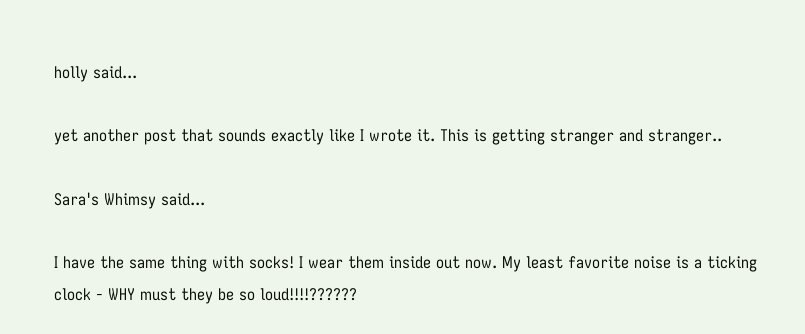holly said...

yet another post that sounds exactly like I wrote it. This is getting stranger and stranger..

Sara's Whimsy said...

I have the same thing with socks! I wear them inside out now. My least favorite noise is a ticking clock - WHY must they be so loud!!!!??????